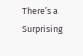There’s a Surprising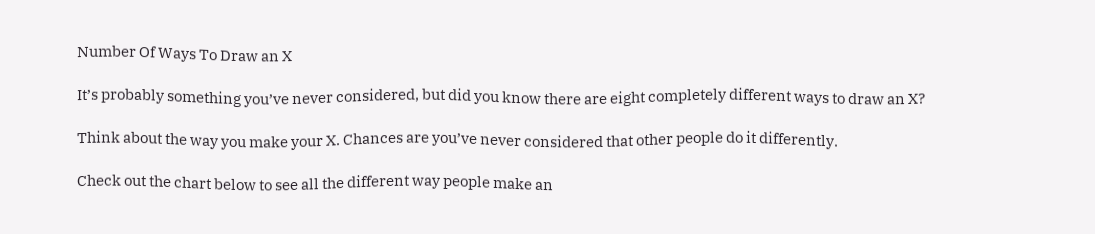Number Of Ways To Draw an X

It’s probably something you’ve never considered, but did you know there are eight completely different ways to draw an X?

Think about the way you make your X. Chances are you’ve never considered that other people do it differently.

Check out the chart below to see all the different way people make an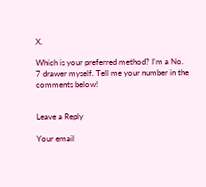X.

Which is your preferred method? I’m a No. 7 drawer myself. Tell me your number in the comments below!


Leave a Reply

Your email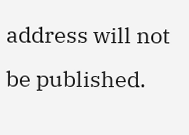address will not be published.